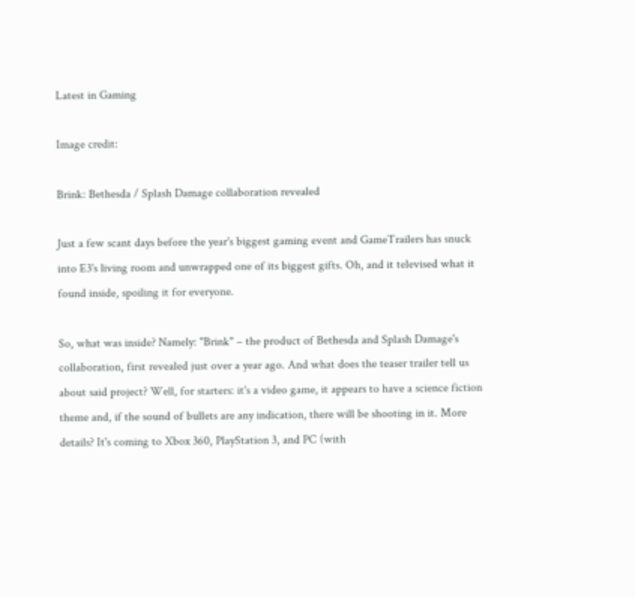Latest in Gaming

Image credit:

Brink: Bethesda / Splash Damage collaboration revealed

Just a few scant days before the year's biggest gaming event and GameTrailers has snuck into E3's living room and unwrapped one of its biggest gifts. Oh, and it televised what it found inside, spoiling it for everyone.

So, what was inside? Namely: "Brink" – the product of Bethesda and Splash Damage's collaboration, first revealed just over a year ago. And what does the teaser trailer tell us about said project? Well, for starters: it's a video game, it appears to have a science fiction theme and, if the sound of bullets are any indication, there will be shooting in it. More details? It's coming to Xbox 360, PlayStation 3, and PC (with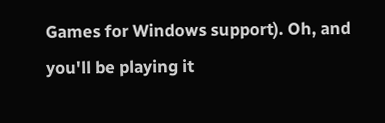Games for Windows support). Oh, and you'll be playing it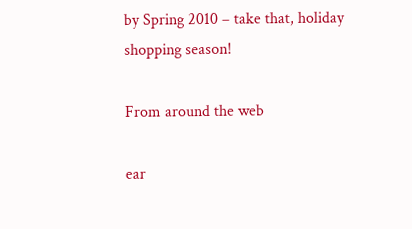by Spring 2010 – take that, holiday shopping season!

From around the web

ear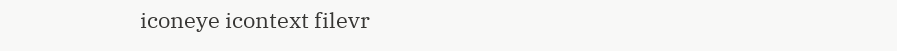iconeye icontext filevr